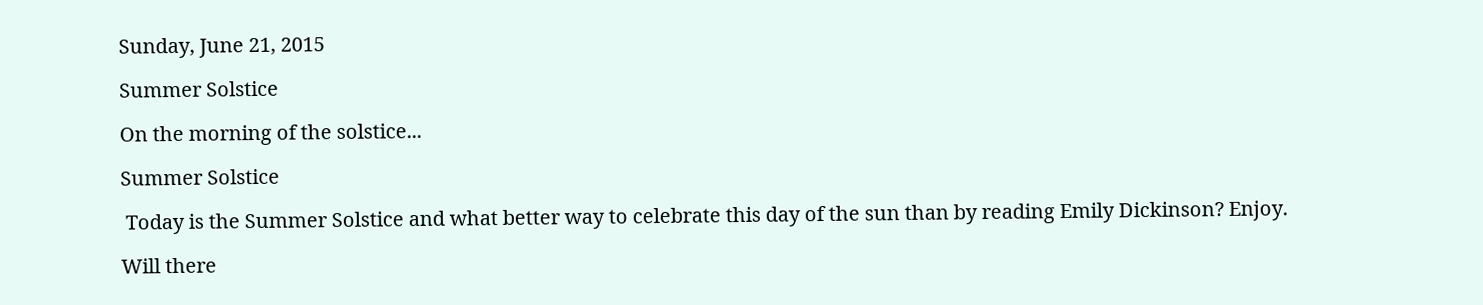Sunday, June 21, 2015

Summer Solstice

On the morning of the solstice...

Summer Solstice

 Today is the Summer Solstice and what better way to celebrate this day of the sun than by reading Emily Dickinson? Enjoy.

Will there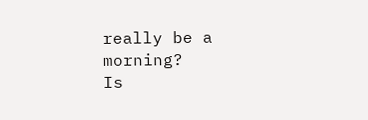really be a morning?
Is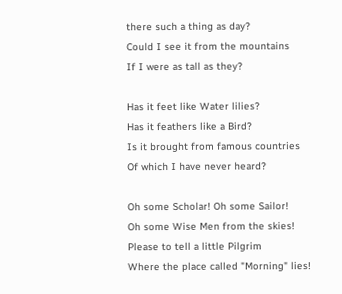there such a thing as day?
Could I see it from the mountains
If I were as tall as they?

Has it feet like Water lilies?
Has it feathers like a Bird?
Is it brought from famous countries
Of which I have never heard?

Oh some Scholar! Oh some Sailor!
Oh some Wise Men from the skies!
Please to tell a little Pilgrim
Where the place called "Morning" lies!